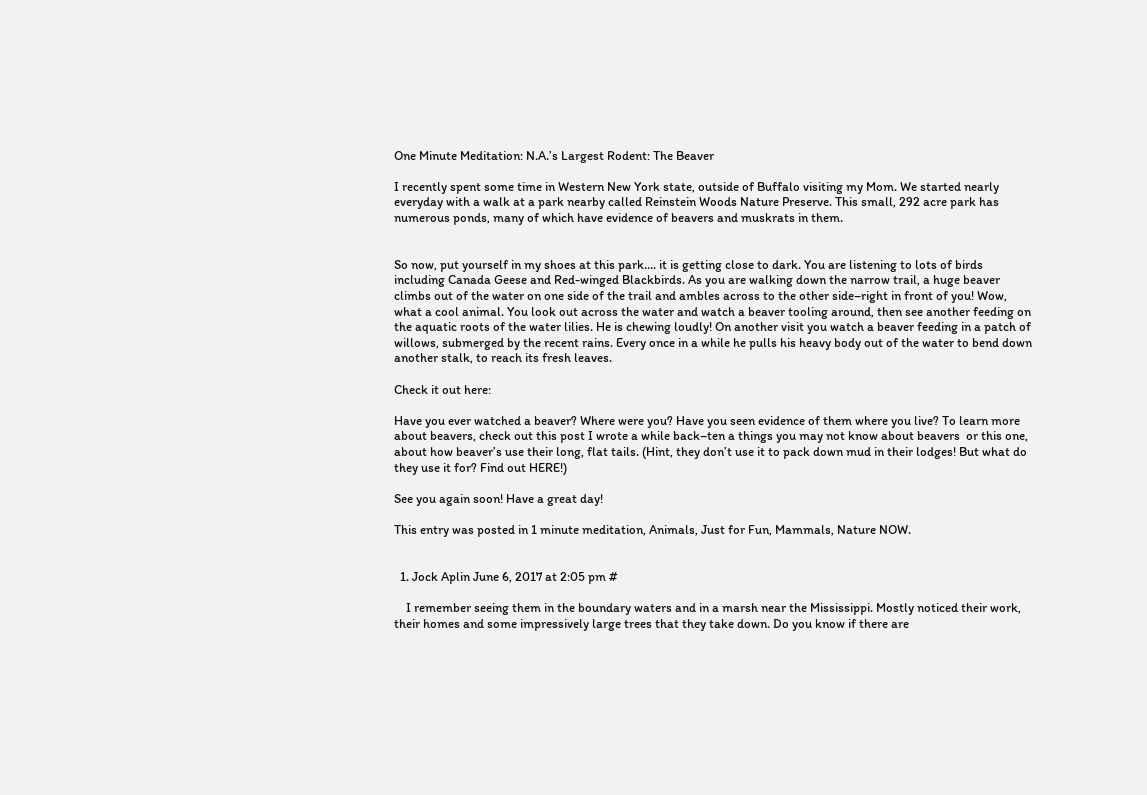One Minute Meditation: N.A.’s Largest Rodent: The Beaver

I recently spent some time in Western New York state, outside of Buffalo visiting my Mom. We started nearly everyday with a walk at a park nearby called Reinstein Woods Nature Preserve. This small, 292 acre park has numerous ponds, many of which have evidence of beavers and muskrats in them.


So now, put yourself in my shoes at this park…. it is getting close to dark. You are listening to lots of birds including Canada Geese and Red-winged Blackbirds. As you are walking down the narrow trail, a huge beaver climbs out of the water on one side of the trail and ambles across to the other side–right in front of you! Wow, what a cool animal. You look out across the water and watch a beaver tooling around, then see another feeding on the aquatic roots of the water lilies. He is chewing loudly! On another visit you watch a beaver feeding in a patch of willows, submerged by the recent rains. Every once in a while he pulls his heavy body out of the water to bend down another stalk, to reach its fresh leaves.

Check it out here:

Have you ever watched a beaver? Where were you? Have you seen evidence of them where you live? To learn more about beavers, check out this post I wrote a while back–ten a things you may not know about beavers  or this one, about how beaver’s use their long, flat tails. (Hint, they don’t use it to pack down mud in their lodges! But what do they use it for? Find out HERE!)

See you again soon! Have a great day!

This entry was posted in 1 minute meditation, Animals, Just for Fun, Mammals, Nature NOW.


  1. Jock Aplin June 6, 2017 at 2:05 pm #

    I remember seeing them in the boundary waters and in a marsh near the Mississippi. Mostly noticed their work, their homes and some impressively large trees that they take down. Do you know if there are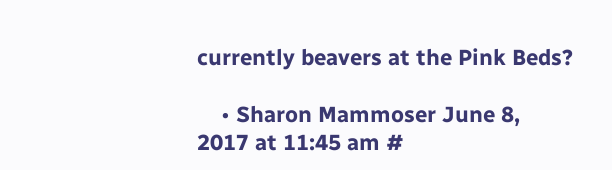currently beavers at the Pink Beds?

    • Sharon Mammoser June 8, 2017 at 11:45 am #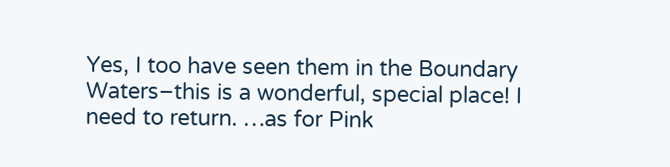Yes, I too have seen them in the Boundary Waters–this is a wonderful, special place! I need to return. …as for Pink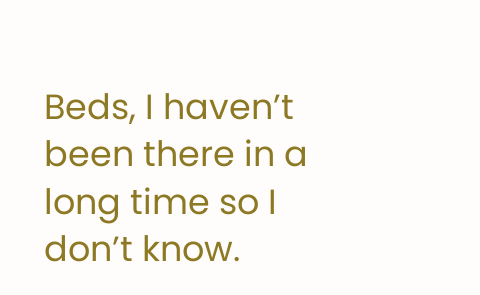Beds, I haven’t been there in a long time so I don’t know.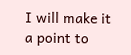I will make it a point to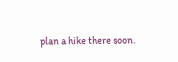plan a hike there soon.